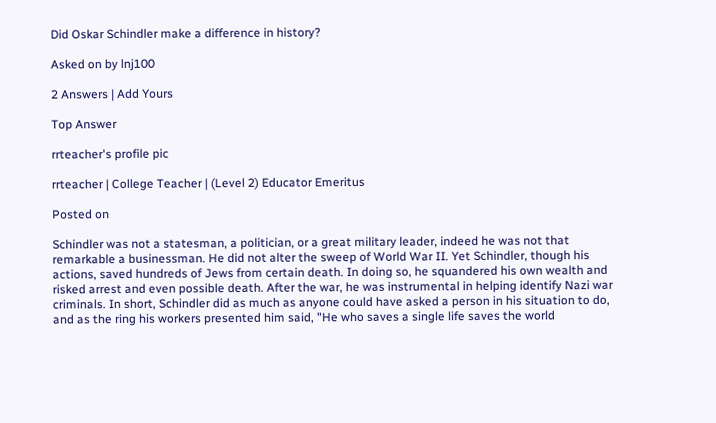Did Oskar Schindler make a difference in history?

Asked on by lnj100

2 Answers | Add Yours

Top Answer

rrteacher's profile pic

rrteacher | College Teacher | (Level 2) Educator Emeritus

Posted on

Schindler was not a statesman, a politician, or a great military leader, indeed he was not that remarkable a businessman. He did not alter the sweep of World War II. Yet Schindler, though his actions, saved hundreds of Jews from certain death. In doing so, he squandered his own wealth and risked arrest and even possible death. After the war, he was instrumental in helping identify Nazi war criminals. In short, Schindler did as much as anyone could have asked a person in his situation to do, and as the ring his workers presented him said, "He who saves a single life saves the world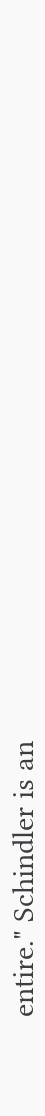entire." Schindler is an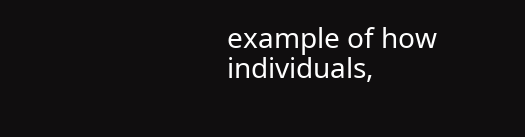example of how individuals,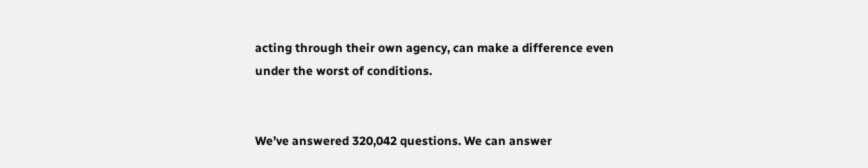acting through their own agency, can make a difference even under the worst of conditions.


We’ve answered 320,042 questions. We can answer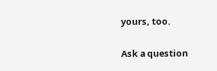yours, too.

Ask a question